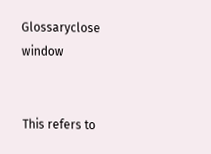Glossaryclose window


This refers to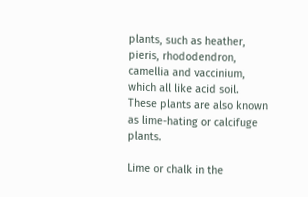plants, such as heather, pieris, rhododendron, camellia and vaccinium, which all like acid soil. These plants are also known as lime-hating or calcifuge plants.

Lime or chalk in the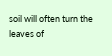soil will often turn the leaves of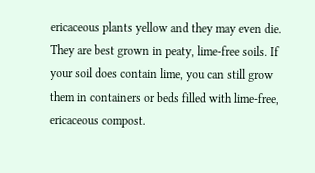ericaceous plants yellow and they may even die. They are best grown in peaty, lime-free soils. If your soil does contain lime, you can still grow them in containers or beds filled with lime-free, ericaceous compost.